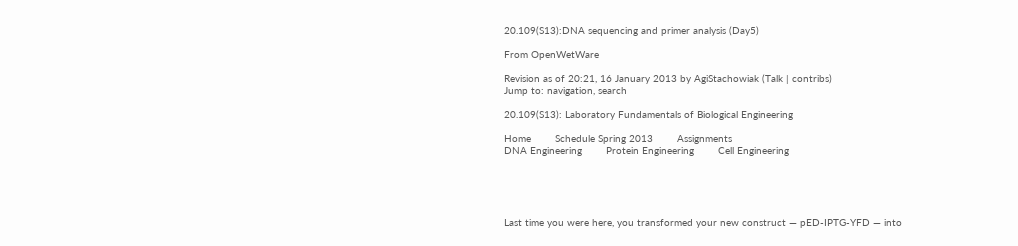20.109(S13):DNA sequencing and primer analysis (Day5)

From OpenWetWare

Revision as of 20:21, 16 January 2013 by AgiStachowiak (Talk | contribs)
Jump to: navigation, search

20.109(S13): Laboratory Fundamentals of Biological Engineering

Home        Schedule Spring 2013        Assignments
DNA Engineering        Protein Engineering        Cell Engineering





Last time you were here, you transformed your new construct — pED-IPTG-YFD — into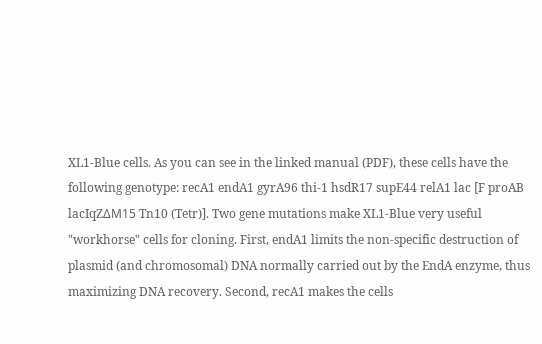XL1-Blue cells. As you can see in the linked manual (PDF), these cells have the following genotype: recA1 endA1 gyrA96 thi-1 hsdR17 supE44 relA1 lac [F proAB lacIqZΔM15 Tn10 (Tetr)]. Two gene mutations make XL1-Blue very useful "workhorse" cells for cloning. First, endA1 limits the non-specific destruction of plasmid (and chromosomal) DNA normally carried out by the EndA enzyme, thus maximizing DNA recovery. Second, recA1 makes the cells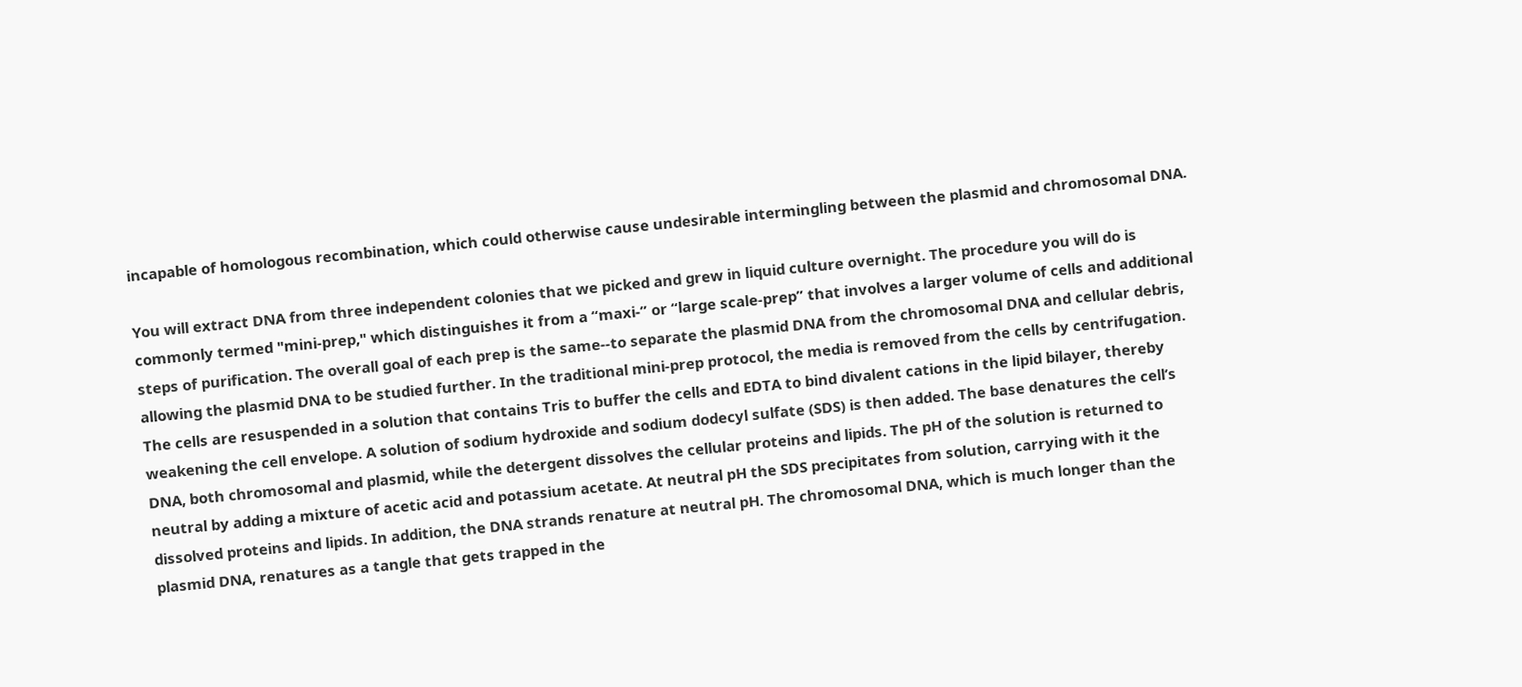incapable of homologous recombination, which could otherwise cause undesirable intermingling between the plasmid and chromosomal DNA.

You will extract DNA from three independent colonies that we picked and grew in liquid culture overnight. The procedure you will do is commonly termed "mini-prep," which distinguishes it from a “maxi-” or “large scale-prep” that involves a larger volume of cells and additional steps of purification. The overall goal of each prep is the same--to separate the plasmid DNA from the chromosomal DNA and cellular debris, allowing the plasmid DNA to be studied further. In the traditional mini-prep protocol, the media is removed from the cells by centrifugation. The cells are resuspended in a solution that contains Tris to buffer the cells and EDTA to bind divalent cations in the lipid bilayer, thereby weakening the cell envelope. A solution of sodium hydroxide and sodium dodecyl sulfate (SDS) is then added. The base denatures the cell’s DNA, both chromosomal and plasmid, while the detergent dissolves the cellular proteins and lipids. The pH of the solution is returned to neutral by adding a mixture of acetic acid and potassium acetate. At neutral pH the SDS precipitates from solution, carrying with it the dissolved proteins and lipids. In addition, the DNA strands renature at neutral pH. The chromosomal DNA, which is much longer than the plasmid DNA, renatures as a tangle that gets trapped in the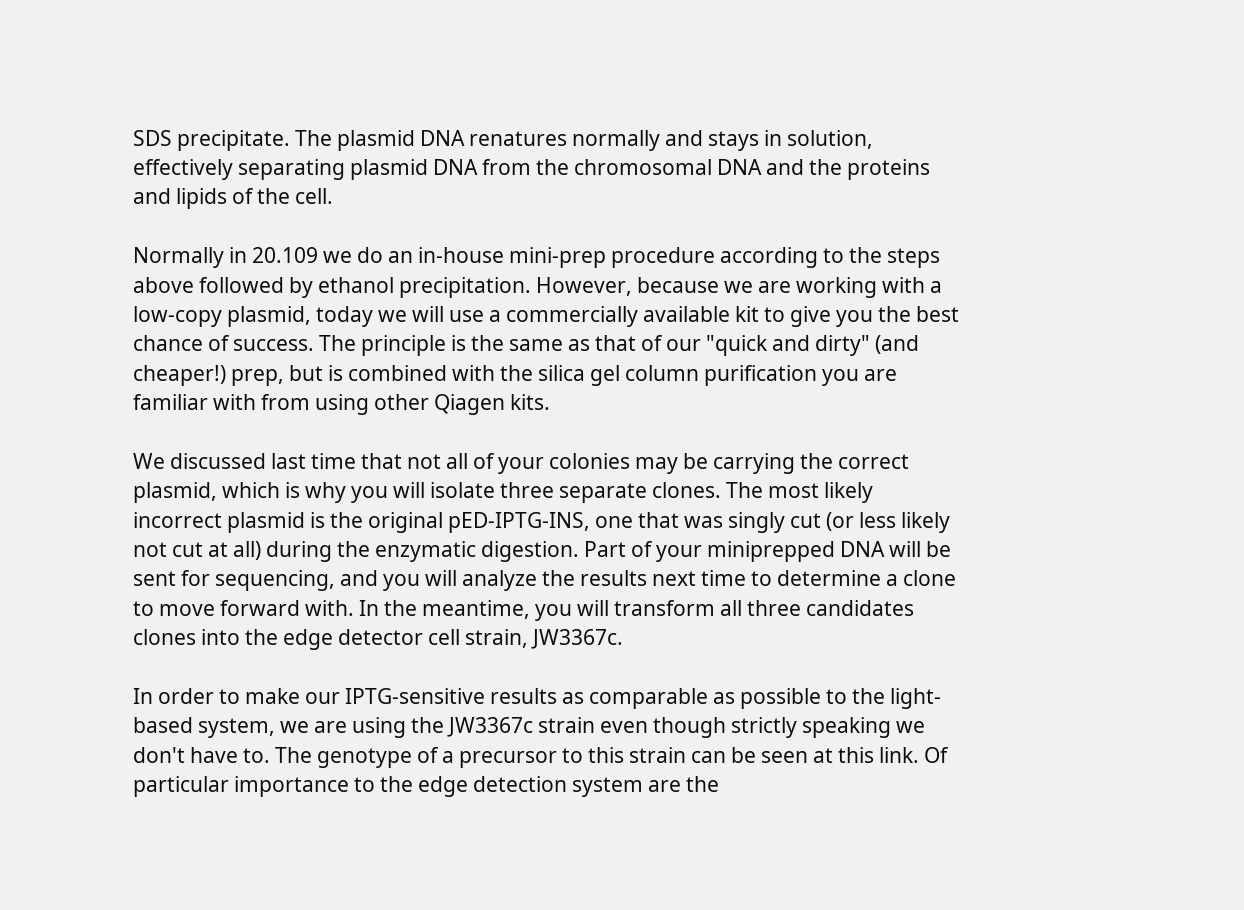SDS precipitate. The plasmid DNA renatures normally and stays in solution, effectively separating plasmid DNA from the chromosomal DNA and the proteins and lipids of the cell.

Normally in 20.109 we do an in-house mini-prep procedure according to the steps above followed by ethanol precipitation. However, because we are working with a low-copy plasmid, today we will use a commercially available kit to give you the best chance of success. The principle is the same as that of our "quick and dirty" (and cheaper!) prep, but is combined with the silica gel column purification you are familiar with from using other Qiagen kits.

We discussed last time that not all of your colonies may be carrying the correct plasmid, which is why you will isolate three separate clones. The most likely incorrect plasmid is the original pED-IPTG-INS, one that was singly cut (or less likely not cut at all) during the enzymatic digestion. Part of your miniprepped DNA will be sent for sequencing, and you will analyze the results next time to determine a clone to move forward with. In the meantime, you will transform all three candidates clones into the edge detector cell strain, JW3367c.

In order to make our IPTG-sensitive results as comparable as possible to the light-based system, we are using the JW3367c strain even though strictly speaking we don't have to. The genotype of a precursor to this strain can be seen at this link. Of particular importance to the edge detection system are the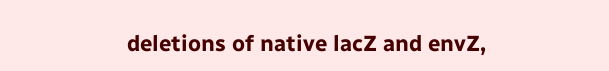deletions of native lacZ and envZ,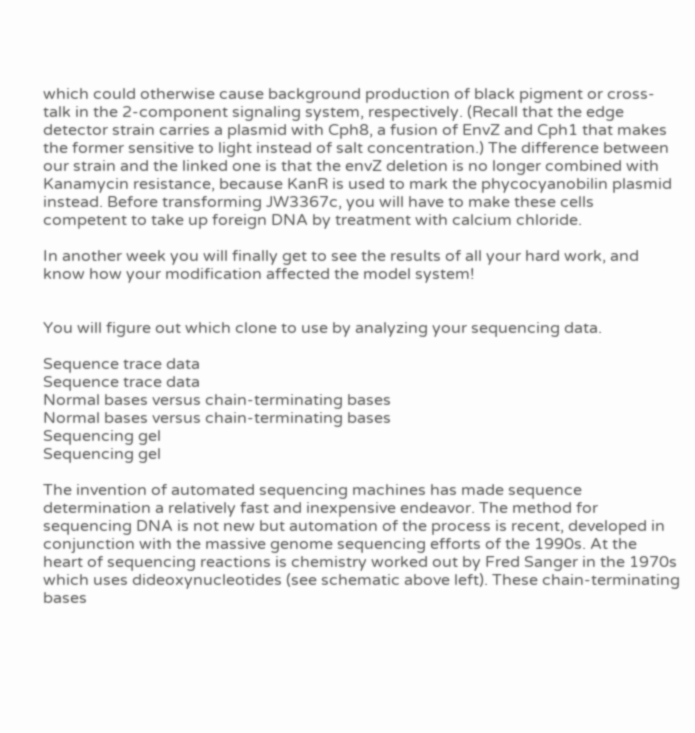which could otherwise cause background production of black pigment or cross-talk in the 2-component signaling system, respectively. (Recall that the edge detector strain carries a plasmid with Cph8, a fusion of EnvZ and Cph1 that makes the former sensitive to light instead of salt concentration.) The difference between our strain and the linked one is that the envZ deletion is no longer combined with Kanamycin resistance, because KanR is used to mark the phycocyanobilin plasmid instead. Before transforming JW3367c, you will have to make these cells competent to take up foreign DNA by treatment with calcium chloride.

In another week you will finally get to see the results of all your hard work, and know how your modification affected the model system!


You will figure out which clone to use by analyzing your sequencing data.

Sequence trace data
Sequence trace data
Normal bases versus chain-terminating bases
Normal bases versus chain-terminating bases
Sequencing gel
Sequencing gel

The invention of automated sequencing machines has made sequence determination a relatively fast and inexpensive endeavor. The method for sequencing DNA is not new but automation of the process is recent, developed in conjunction with the massive genome sequencing efforts of the 1990s. At the heart of sequencing reactions is chemistry worked out by Fred Sanger in the 1970s which uses dideoxynucleotides (see schematic above left). These chain-terminating bases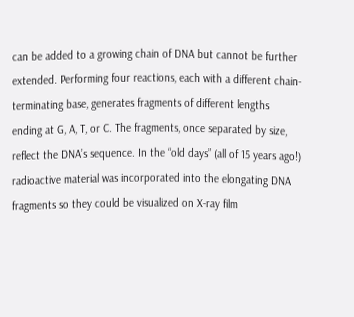can be added to a growing chain of DNA but cannot be further extended. Performing four reactions, each with a different chain-terminating base, generates fragments of different lengths ending at G, A, T, or C. The fragments, once separated by size, reflect the DNA’s sequence. In the “old days” (all of 15 years ago!) radioactive material was incorporated into the elongating DNA fragments so they could be visualized on X-ray film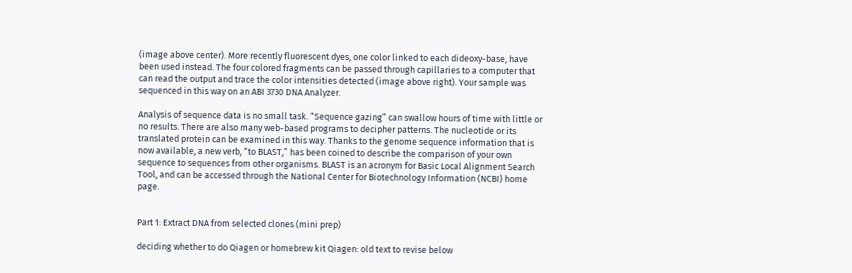(image above center). More recently fluorescent dyes, one color linked to each dideoxy-base, have been used instead. The four colored fragments can be passed through capillaries to a computer that can read the output and trace the color intensities detected (image above right). Your sample was sequenced in this way on an ABI 3730 DNA Analyzer.

Analysis of sequence data is no small task. “Sequence gazing” can swallow hours of time with little or no results. There are also many web-based programs to decipher patterns. The nucleotide or its translated protein can be examined in this way. Thanks to the genome sequence information that is now available, a new verb, “to BLAST,” has been coined to describe the comparison of your own sequence to sequences from other organisms. BLAST is an acronym for Basic Local Alignment Search Tool, and can be accessed through the National Center for Biotechnology Information (NCBI) home page.


Part 1: Extract DNA from selected clones (mini prep)

deciding whether to do Qiagen or homebrew kit Qiagen: old text to revise below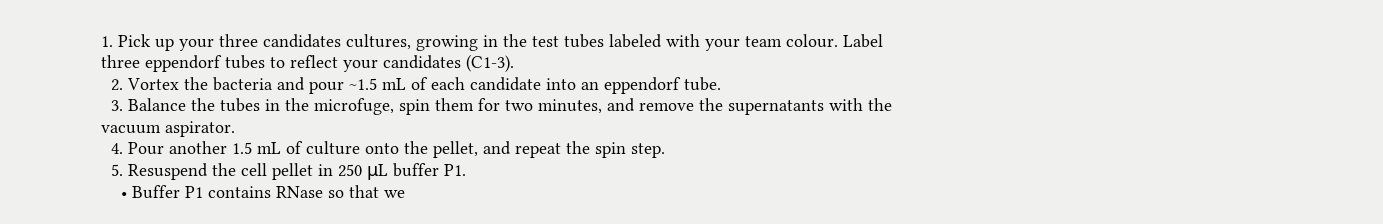1. Pick up your three candidates cultures, growing in the test tubes labeled with your team colour. Label three eppendorf tubes to reflect your candidates (C1-3).
  2. Vortex the bacteria and pour ~1.5 mL of each candidate into an eppendorf tube.
  3. Balance the tubes in the microfuge, spin them for two minutes, and remove the supernatants with the vacuum aspirator.
  4. Pour another 1.5 mL of culture onto the pellet, and repeat the spin step.
  5. Resuspend the cell pellet in 250 μL buffer P1.
    • Buffer P1 contains RNase so that we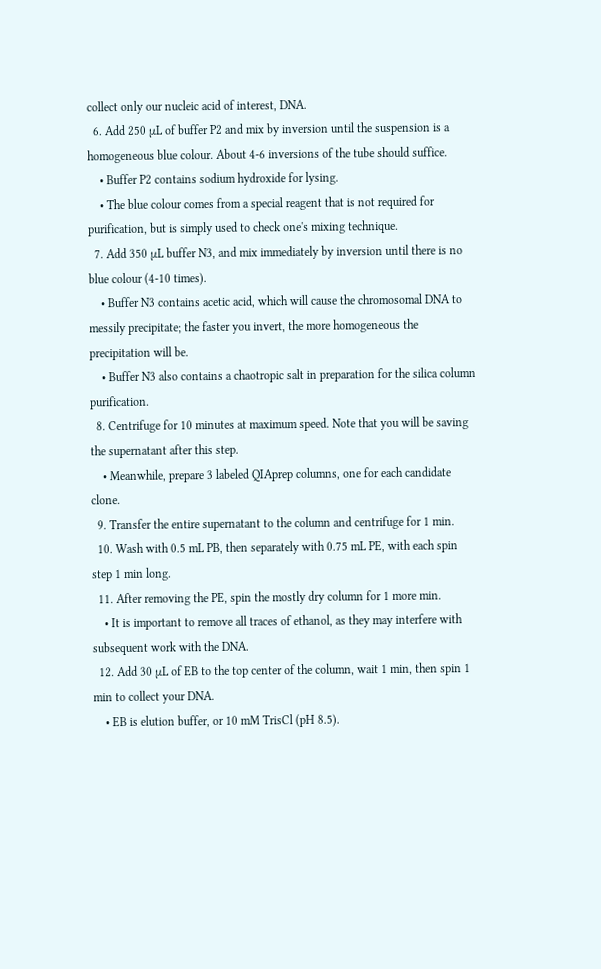collect only our nucleic acid of interest, DNA.
  6. Add 250 μL of buffer P2 and mix by inversion until the suspension is a homogeneous blue colour. About 4-6 inversions of the tube should suffice.
    • Buffer P2 contains sodium hydroxide for lysing.
    • The blue colour comes from a special reagent that is not required for purification, but is simply used to check one's mixing technique.
  7. Add 350 μL buffer N3, and mix immediately by inversion until there is no blue colour (4-10 times).
    • Buffer N3 contains acetic acid, which will cause the chromosomal DNA to messily precipitate; the faster you invert, the more homogeneous the precipitation will be.
    • Buffer N3 also contains a chaotropic salt in preparation for the silica column purification.
  8. Centrifuge for 10 minutes at maximum speed. Note that you will be saving the supernatant after this step.
    • Meanwhile, prepare 3 labeled QIAprep columns, one for each candidate clone.
  9. Transfer the entire supernatant to the column and centrifuge for 1 min.
  10. Wash with 0.5 mL PB, then separately with 0.75 mL PE, with each spin step 1 min long.
  11. After removing the PE, spin the mostly dry column for 1 more min.
    • It is important to remove all traces of ethanol, as they may interfere with subsequent work with the DNA.
  12. Add 30 μL of EB to the top center of the column, wait 1 min, then spin 1 min to collect your DNA.
    • EB is elution buffer, or 10 mM TrisCl (pH 8.5).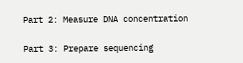Part 2: Measure DNA concentration

Part 3: Prepare sequencing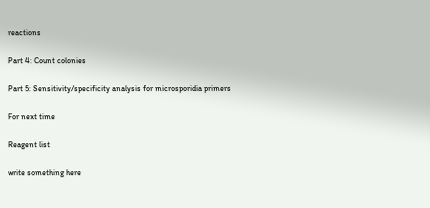reactions

Part 4: Count colonies

Part 5: Sensitivity/specificity analysis for microsporidia primers

For next time

Reagent list

write something here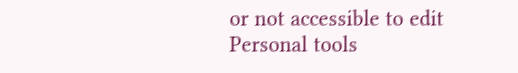or not accessible to edit
Personal tools